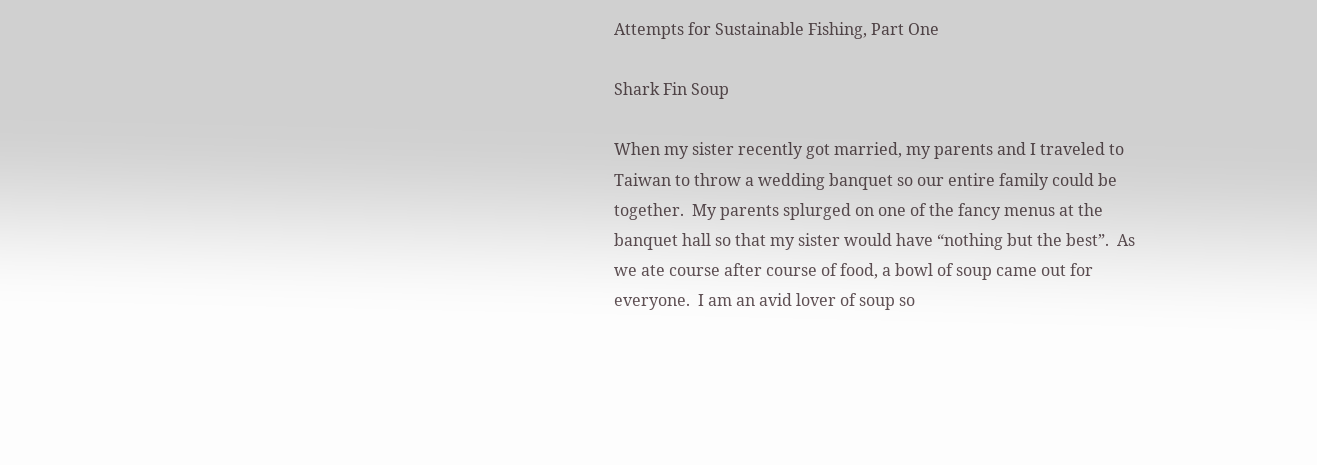Attempts for Sustainable Fishing, Part One

Shark Fin Soup

When my sister recently got married, my parents and I traveled to Taiwan to throw a wedding banquet so our entire family could be together.  My parents splurged on one of the fancy menus at the banquet hall so that my sister would have “nothing but the best”.  As we ate course after course of food, a bowl of soup came out for everyone.  I am an avid lover of soup so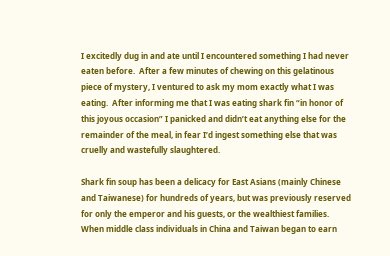I excitedly dug in and ate until I encountered something I had never eaten before.  After a few minutes of chewing on this gelatinous piece of mystery, I ventured to ask my mom exactly what I was eating.  After informing me that I was eating shark fin “in honor of this joyous occasion” I panicked and didn’t eat anything else for the remainder of the meal, in fear I’d ingest something else that was cruelly and wastefully slaughtered.

Shark fin soup has been a delicacy for East Asians (mainly Chinese and Taiwanese) for hundreds of years, but was previously reserved for only the emperor and his guests, or the wealthiest families.  When middle class individuals in China and Taiwan began to earn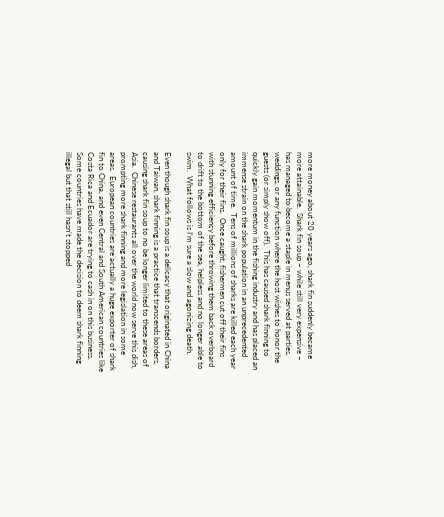more money about 20 years ago, shark fin suddenly became more attainable.  Shark fin soup – while still very expensive – has managed to become a staple in menus served at parties, weddings, or any function where the host wishes to honor the guests (or simply show off).  This has caused shark finning to quickly gain momentum in the fishing industry and has placed an immense strain on the shark population in an unprecedented amount of time.  Tens of millions of sharks are killed each year only for their fins.  Once caught, fishermen cut off their fins with stunning efficiency before throwing them back overboard to drift to the bottom of the sea, helpless and no longer able to swim.  What follows is I’m sure a slow and agonizing death.

Even though shark fin soup is a delicacy that originated in China and Taiwan, shark finning is a practice that transcends borders, causing shark fin soup to no be longer limited to these areas of Asia.  Chinese restaurants all over the world now serve this dish, prompting more shark finning and more legislation in some areas.  European countries are actually a huge exporter of shark fin to China, and even Central and South American countries like Costa Rica and Ecuador are trying to cash in on this business. Some countries have made the decision to deem shark finning illegal but that still hasn’t stopped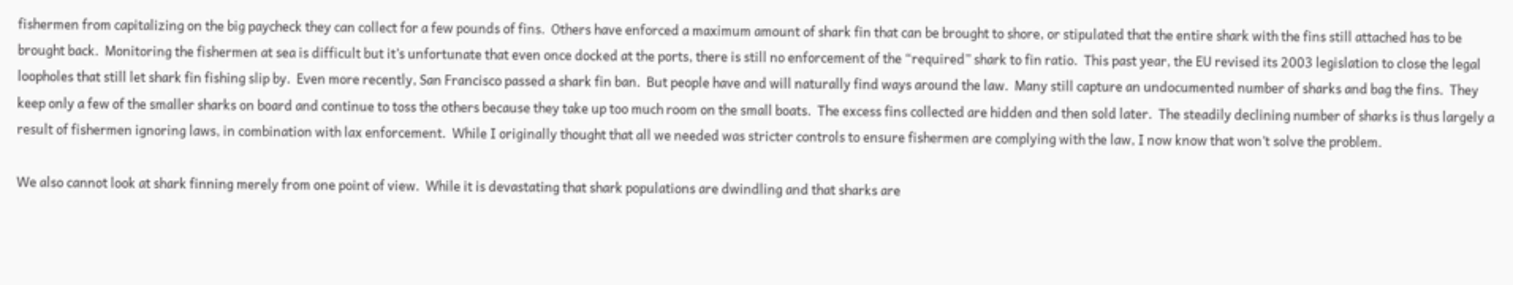fishermen from capitalizing on the big paycheck they can collect for a few pounds of fins.  Others have enforced a maximum amount of shark fin that can be brought to shore, or stipulated that the entire shark with the fins still attached has to be brought back.  Monitoring the fishermen at sea is difficult but it’s unfortunate that even once docked at the ports, there is still no enforcement of the “required” shark to fin ratio.  This past year, the EU revised its 2003 legislation to close the legal loopholes that still let shark fin fishing slip by.  Even more recently, San Francisco passed a shark fin ban.  But people have and will naturally find ways around the law.  Many still capture an undocumented number of sharks and bag the fins.  They keep only a few of the smaller sharks on board and continue to toss the others because they take up too much room on the small boats.  The excess fins collected are hidden and then sold later.  The steadily declining number of sharks is thus largely a result of fishermen ignoring laws, in combination with lax enforcement.  While I originally thought that all we needed was stricter controls to ensure fishermen are complying with the law, I now know that won’t solve the problem.

We also cannot look at shark finning merely from one point of view.  While it is devastating that shark populations are dwindling and that sharks are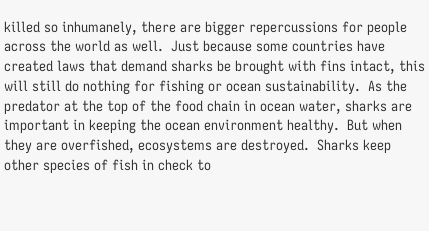killed so inhumanely, there are bigger repercussions for people across the world as well.  Just because some countries have created laws that demand sharks be brought with fins intact, this will still do nothing for fishing or ocean sustainability.  As the predator at the top of the food chain in ocean water, sharks are important in keeping the ocean environment healthy.  But when they are overfished, ecosystems are destroyed.  Sharks keep other species of fish in check to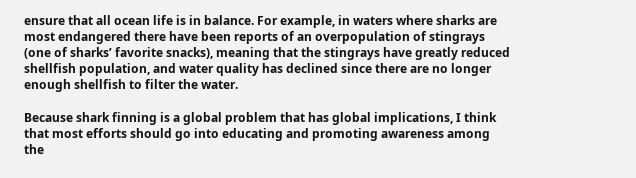ensure that all ocean life is in balance. For example, in waters where sharks are most endangered there have been reports of an overpopulation of stingrays (one of sharks’ favorite snacks), meaning that the stingrays have greatly reduced shellfish population, and water quality has declined since there are no longer enough shellfish to filter the water.

Because shark finning is a global problem that has global implications, I think that most efforts should go into educating and promoting awareness among the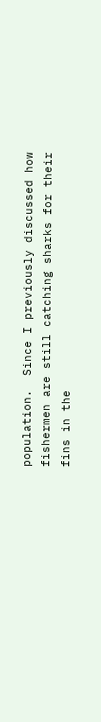population.  Since I previously discussed how fishermen are still catching sharks for their fins in the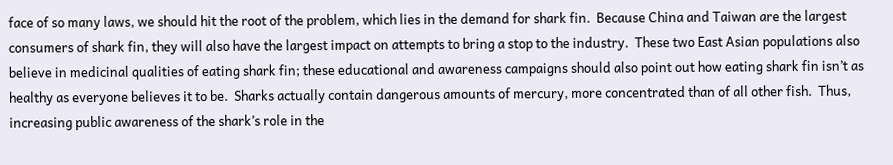face of so many laws, we should hit the root of the problem, which lies in the demand for shark fin.  Because China and Taiwan are the largest consumers of shark fin, they will also have the largest impact on attempts to bring a stop to the industry.  These two East Asian populations also believe in medicinal qualities of eating shark fin; these educational and awareness campaigns should also point out how eating shark fin isn’t as healthy as everyone believes it to be.  Sharks actually contain dangerous amounts of mercury, more concentrated than of all other fish.  Thus, increasing public awareness of the shark’s role in the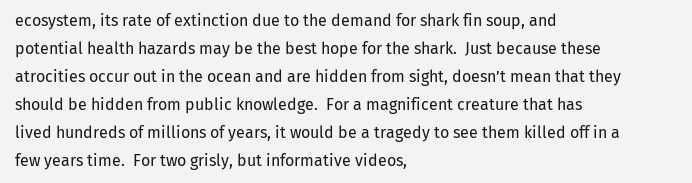ecosystem, its rate of extinction due to the demand for shark fin soup, and potential health hazards may be the best hope for the shark.  Just because these atrocities occur out in the ocean and are hidden from sight, doesn’t mean that they should be hidden from public knowledge.  For a magnificent creature that has lived hundreds of millions of years, it would be a tragedy to see them killed off in a few years time.  For two grisly, but informative videos,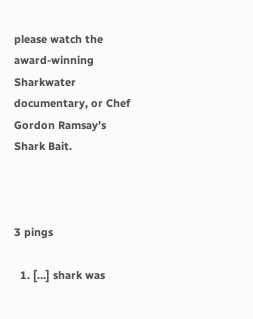please watch the award-winning Sharkwater documentary, or Chef Gordon Ramsay’s Shark Bait.



3 pings

  1. […] shark was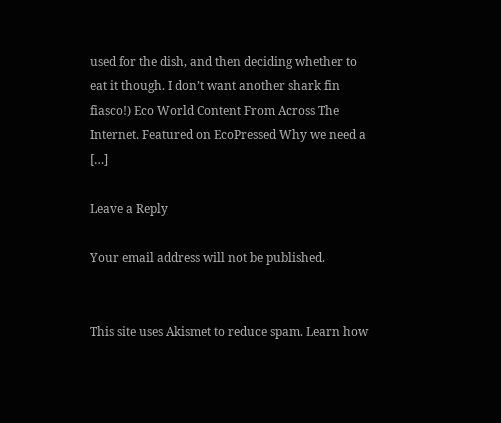used for the dish, and then deciding whether to eat it though. I don’t want another shark fin fiasco!) Eco World Content From Across The Internet. Featured on EcoPressed Why we need a […]

Leave a Reply

Your email address will not be published.


This site uses Akismet to reduce spam. Learn how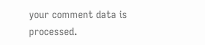your comment data is processed.